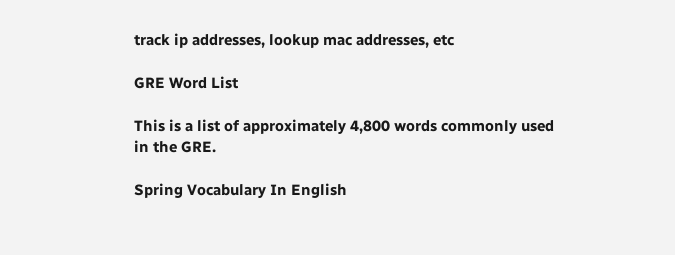track ip addresses, lookup mac addresses, etc

GRE Word List

This is a list of approximately 4,800 words commonly used in the GRE.

Spring Vocabulary In English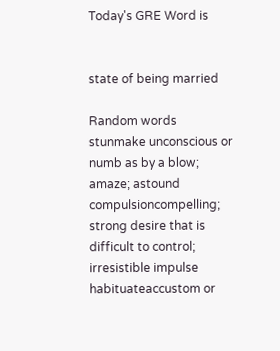Today's GRE Word is


state of being married

Random words
stunmake unconscious or numb as by a blow; amaze; astound
compulsioncompelling; strong desire that is difficult to control; irresistible impulse
habituateaccustom or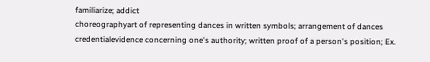familiarize; addict
choreographyart of representing dances in written symbols; arrangement of dances
credentialevidence concerning one's authority; written proof of a person's position; Ex.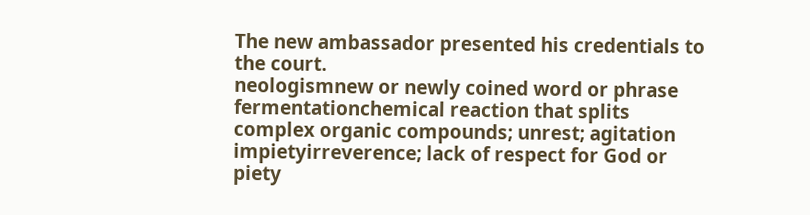The new ambassador presented his credentials to the court.
neologismnew or newly coined word or phrase
fermentationchemical reaction that splits complex organic compounds; unrest; agitation
impietyirreverence; lack of respect for God or piety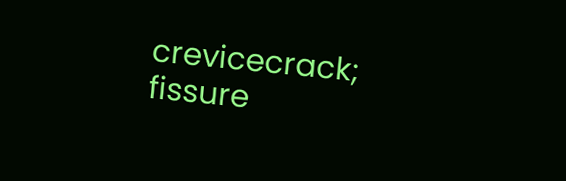crevicecrack; fissure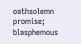oathsolemn promise; blasphemous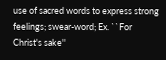use of sacred words to express strong feelings; swear-word; Ex. ``For Christ's sake''